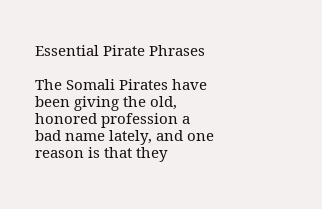Essential Pirate Phrases

The Somali Pirates have been giving the old, honored profession a bad name lately, and one reason is that they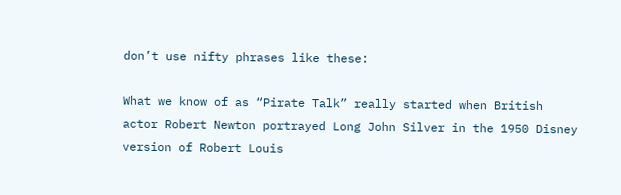don’t use nifty phrases like these:

What we know of as “Pirate Talk” really started when British actor Robert Newton portrayed Long John Silver in the 1950 Disney version of Robert Louis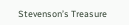Stevenson’s Treasure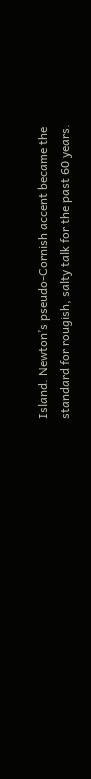Island. Newton’s pseudo-Cornish accent became the standard for rougish, salty talk for the past 60 years.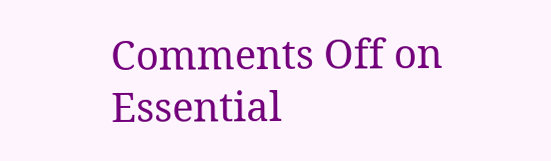Comments Off on Essential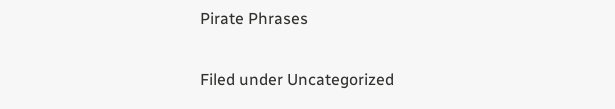Pirate Phrases

Filed under Uncategorized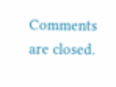Comments are closed.